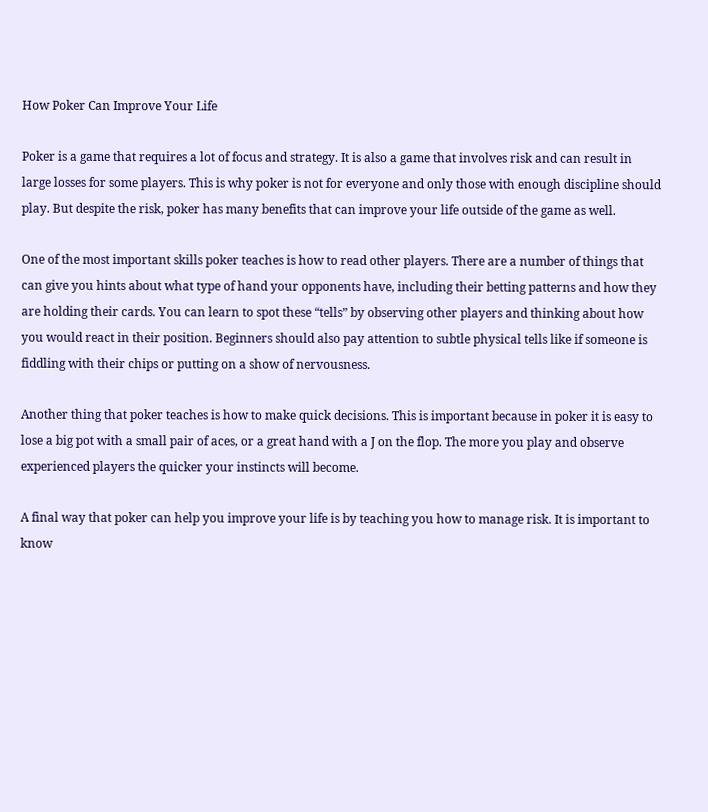How Poker Can Improve Your Life

Poker is a game that requires a lot of focus and strategy. It is also a game that involves risk and can result in large losses for some players. This is why poker is not for everyone and only those with enough discipline should play. But despite the risk, poker has many benefits that can improve your life outside of the game as well.

One of the most important skills poker teaches is how to read other players. There are a number of things that can give you hints about what type of hand your opponents have, including their betting patterns and how they are holding their cards. You can learn to spot these “tells” by observing other players and thinking about how you would react in their position. Beginners should also pay attention to subtle physical tells like if someone is fiddling with their chips or putting on a show of nervousness.

Another thing that poker teaches is how to make quick decisions. This is important because in poker it is easy to lose a big pot with a small pair of aces, or a great hand with a J on the flop. The more you play and observe experienced players the quicker your instincts will become.

A final way that poker can help you improve your life is by teaching you how to manage risk. It is important to know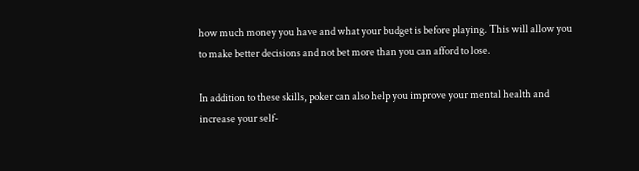how much money you have and what your budget is before playing. This will allow you to make better decisions and not bet more than you can afford to lose.

In addition to these skills, poker can also help you improve your mental health and increase your self-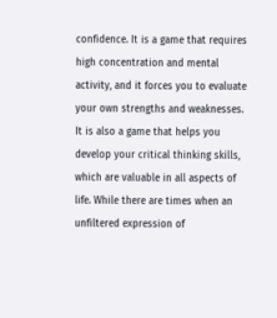confidence. It is a game that requires high concentration and mental activity, and it forces you to evaluate your own strengths and weaknesses. It is also a game that helps you develop your critical thinking skills, which are valuable in all aspects of life. While there are times when an unfiltered expression of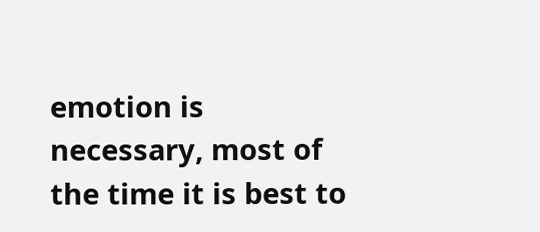emotion is necessary, most of the time it is best to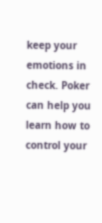keep your emotions in check. Poker can help you learn how to control your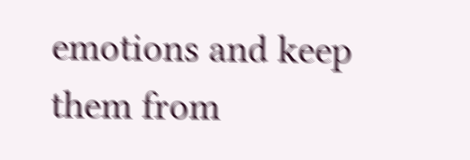emotions and keep them from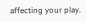affecting your play.